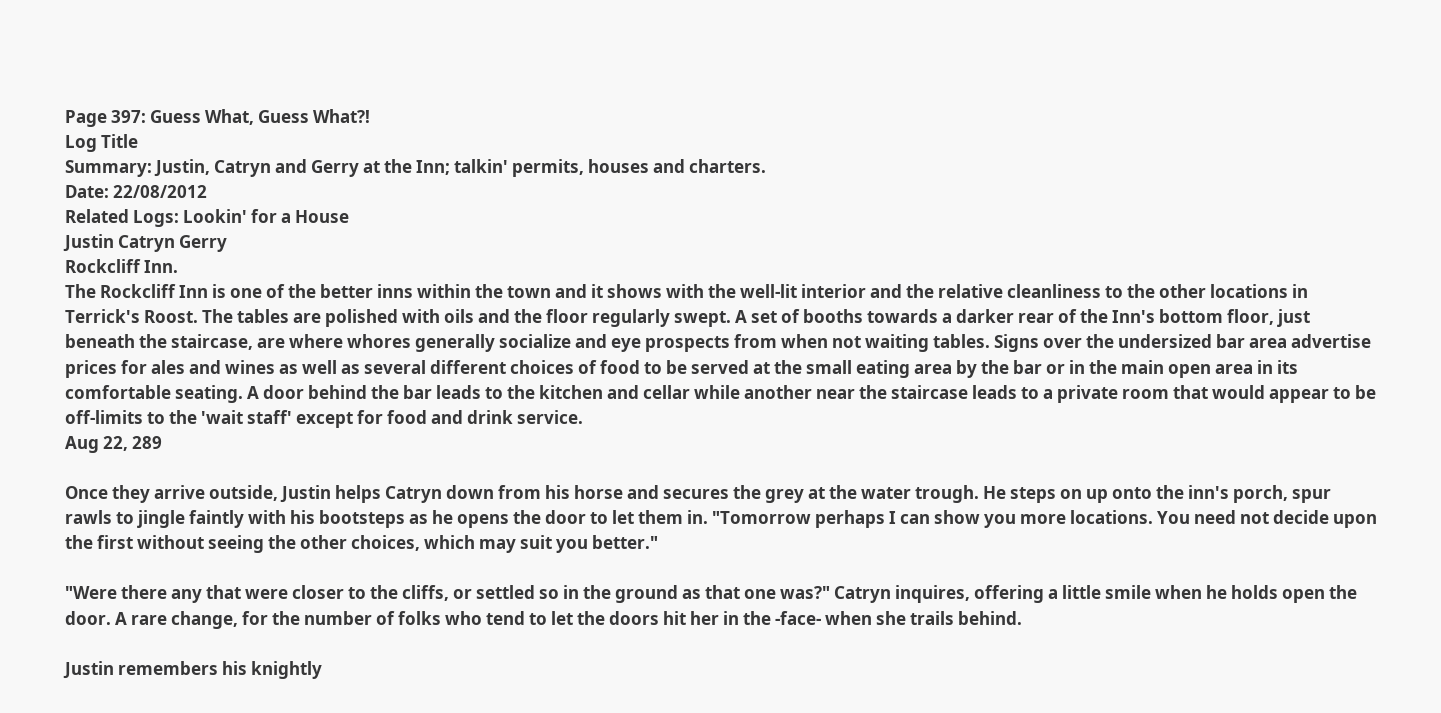Page 397: Guess What, Guess What?!
Log Title
Summary: Justin, Catryn and Gerry at the Inn; talkin' permits, houses and charters.
Date: 22/08/2012
Related Logs: Lookin' for a House
Justin Catryn Gerry
Rockcliff Inn.
The Rockcliff Inn is one of the better inns within the town and it shows with the well-lit interior and the relative cleanliness to the other locations in Terrick's Roost. The tables are polished with oils and the floor regularly swept. A set of booths towards a darker rear of the Inn's bottom floor, just beneath the staircase, are where whores generally socialize and eye prospects from when not waiting tables. Signs over the undersized bar area advertise prices for ales and wines as well as several different choices of food to be served at the small eating area by the bar or in the main open area in its comfortable seating. A door behind the bar leads to the kitchen and cellar while another near the staircase leads to a private room that would appear to be off-limits to the 'wait staff' except for food and drink service.
Aug 22, 289

Once they arrive outside, Justin helps Catryn down from his horse and secures the grey at the water trough. He steps on up onto the inn's porch, spur rawls to jingle faintly with his bootsteps as he opens the door to let them in. "Tomorrow perhaps I can show you more locations. You need not decide upon the first without seeing the other choices, which may suit you better."

"Were there any that were closer to the cliffs, or settled so in the ground as that one was?" Catryn inquires, offering a little smile when he holds open the door. A rare change, for the number of folks who tend to let the doors hit her in the -face- when she trails behind.

Justin remembers his knightly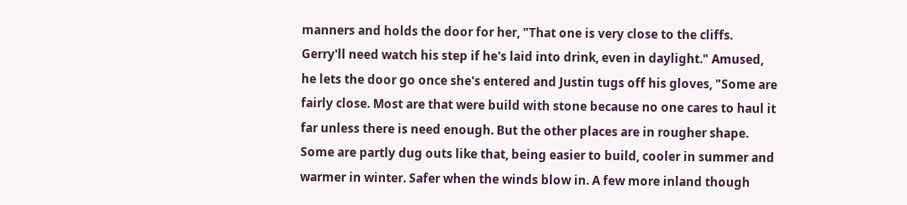manners and holds the door for her, "That one is very close to the cliffs. Gerry'll need watch his step if he's laid into drink, even in daylight." Amused, he lets the door go once she's entered and Justin tugs off his gloves, "Some are fairly close. Most are that were build with stone because no one cares to haul it far unless there is need enough. But the other places are in rougher shape. Some are partly dug outs like that, being easier to build, cooler in summer and warmer in winter. Safer when the winds blow in. A few more inland though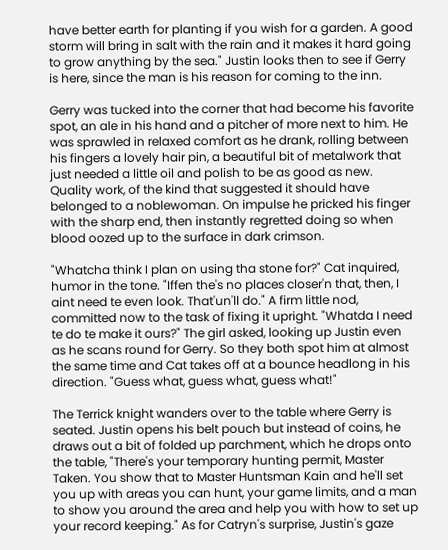have better earth for planting if you wish for a garden. A good storm will bring in salt with the rain and it makes it hard going to grow anything by the sea." Justin looks then to see if Gerry is here, since the man is his reason for coming to the inn.

Gerry was tucked into the corner that had become his favorite spot, an ale in his hand and a pitcher of more next to him. He was sprawled in relaxed comfort as he drank, rolling between his fingers a lovely hair pin, a beautiful bit of metalwork that just needed a little oil and polish to be as good as new. Quality work, of the kind that suggested it should have belonged to a noblewoman. On impulse he pricked his finger with the sharp end, then instantly regretted doing so when blood oozed up to the surface in dark crimson.

"Whatcha think I plan on using tha stone for?" Cat inquired, humor in the tone. "Iffen the's no places closer'n that, then, I aint need te even look. That'un'll do." A firm little nod, committed now to the task of fixing it upright. "Whatda I need te do te make it ours?" The girl asked, looking up Justin even as he scans round for Gerry. So they both spot him at almost the same time and Cat takes off at a bounce headlong in his direction. "Guess what, guess what, guess what!"

The Terrick knight wanders over to the table where Gerry is seated. Justin opens his belt pouch but instead of coins, he draws out a bit of folded up parchment, which he drops onto the table, "There's your temporary hunting permit, Master Taken. You show that to Master Huntsman Kain and he'll set you up with areas you can hunt, your game limits, and a man to show you around the area and help you with how to set up your record keeping." As for Catryn's surprise, Justin's gaze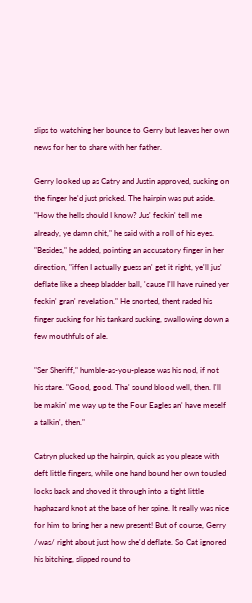slips to watching her bounce to Gerry but leaves her own news for her to share with her father.

Gerry looked up as Catry and Justin approved, sucking on the finger he'd just pricked. The hairpin was put aside. "How the hells should I know? Jus' feckin' tell me already, ye damn chit," he said with a roll of his eyes. "Besides," he added, pointing an accusatory finger in her direction, "iffen I actually guess an' get it right, ye'll jus' deflate like a sheep bladder ball, 'cause I'll have ruined yer feckin' gran' revelation." He snorted, thent raded his finger sucking for his tankard sucking, swallowing down a few mouthfuls of ale.

"Ser Sheriff," humble-as-you-please was his nod, if not his stare. "Good, good. Tha' sound blood well, then. I'll be makin' me way up te the Four Eagles an' have meself a talkin', then."

Catryn plucked up the hairpin, quick as you please with deft little fingers, while one hand bound her own tousled locks back and shoved it through into a tight little haphazard knot at the base of her spine. It really was nice for him to bring her a new present! But of course, Gerry /was/ right about just how she'd deflate. So Cat ignored his bitching, slipped round to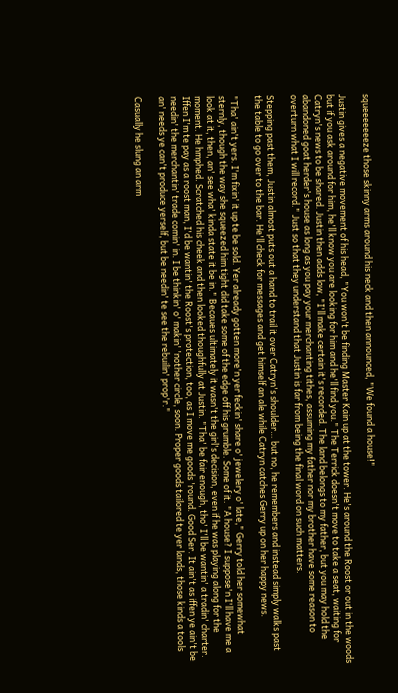squeeeeeeeze those skinny arms around his neck and then announced, "We found a house!"

Justin gives a negative movement of his head, "You won't be finding Master Kain up at the tower. He's around the Roost or out in the woods but if you ask around for him, he'll know you are looking for him and he'll find you." The Terrick doesn't move to take a seat, waiting for Catryn's news to be shared. Justin then adds low, "I'll make certain it's recorded. The land belongs to my father, but you may hold the abandoned goat herder's house as long as you pay your merchanting tithes, assuming my father nor my brother have some reason to overturn what I will record." Just so that they understand that Justin is far from being the final word on such matters.

Stepping past them, Justin almost puts out a hand to trail it over Catryn's shoulder… but no, he remembers and instead simply walks past the table to go over to the bar. He'll check for messages and get himself an ale while Catryn catches Gerry up on her happy news.

"Tha' ain't yers. I'm fixin' it up te be sold. Yer already gotten more'n yer feckin' share o' jewelery o' late," Gerry told her somewhat sternly, though the way she squeezed him tight did take some of the edge off his grumble. Some of it. "A house? I suppose'n I'll have me a look at it, then, an' see wha' kinda state it be in." Becaues ultimately it wasn't the girl's decision, even if he was playing along for the moment. He hmphed. Scratched his cheek and then looked thoughfully at Justin. "Tha' be fair enough, tho' I'll be wantin' a tradin' charter. Iffen I'm te pay as a roost man, I'd be wantin' the Roost's protection, too, as I move me goods 'round. Good Ser. It ain't as iffen ye ain't be needin' the merchantin' trade comin' in. I be thinkin' o' makin' 'nother circle, soon. Proper goods tailored te yer lands, those kinds a tools an' needs ye can't produce yerself, but be needin' te see the rebuilin' prop'r."

Casually he slung an arm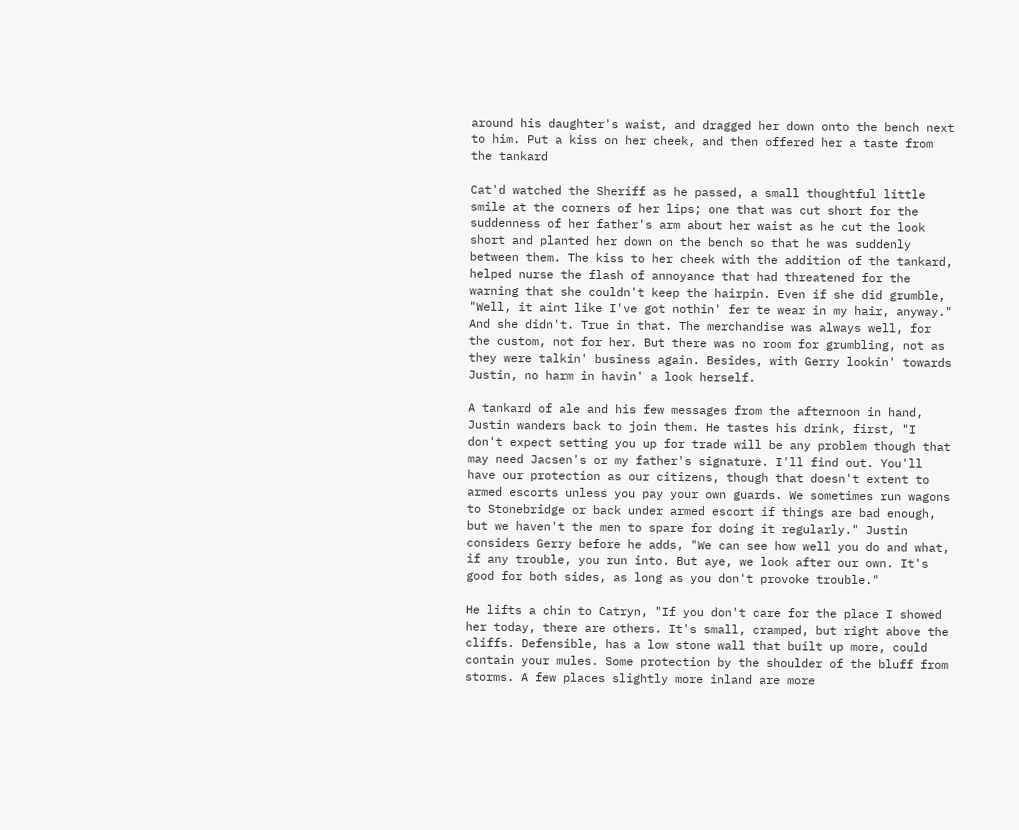around his daughter's waist, and dragged her down onto the bench next to him. Put a kiss on her cheek, and then offered her a taste from the tankard

Cat'd watched the Sheriff as he passed, a small thoughtful little smile at the corners of her lips; one that was cut short for the suddenness of her father's arm about her waist as he cut the look short and planted her down on the bench so that he was suddenly between them. The kiss to her cheek with the addition of the tankard, helped nurse the flash of annoyance that had threatened for the warning that she couldn't keep the hairpin. Even if she did grumble, "Well, it aint like I've got nothin' fer te wear in my hair, anyway." And she didn't. True in that. The merchandise was always well, for the custom, not for her. But there was no room for grumbling, not as they were talkin' business again. Besides, with Gerry lookin' towards Justin, no harm in havin' a look herself.

A tankard of ale and his few messages from the afternoon in hand, Justin wanders back to join them. He tastes his drink, first, "I don't expect setting you up for trade will be any problem though that may need Jacsen's or my father's signature. I'll find out. You'll have our protection as our citizens, though that doesn't extent to armed escorts unless you pay your own guards. We sometimes run wagons to Stonebridge or back under armed escort if things are bad enough, but we haven't the men to spare for doing it regularly." Justin considers Gerry before he adds, "We can see how well you do and what, if any trouble, you run into. But aye, we look after our own. It's good for both sides, as long as you don't provoke trouble."

He lifts a chin to Catryn, "If you don't care for the place I showed her today, there are others. It's small, cramped, but right above the cliffs. Defensible, has a low stone wall that built up more, could contain your mules. Some protection by the shoulder of the bluff from storms. A few places slightly more inland are more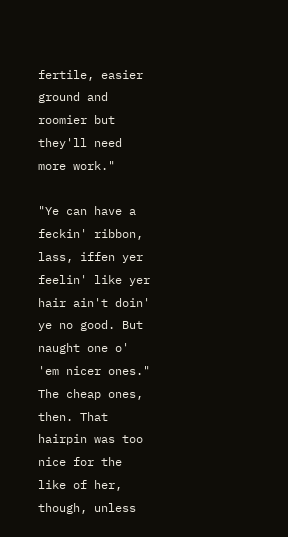fertile, easier ground and roomier but they'll need more work."

"Ye can have a feckin' ribbon, lass, iffen yer feelin' like yer hair ain't doin' ye no good. But naught one o' 'em nicer ones." The cheap ones, then. That hairpin was too nice for the like of her, though, unless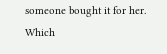someone bought it for her. Which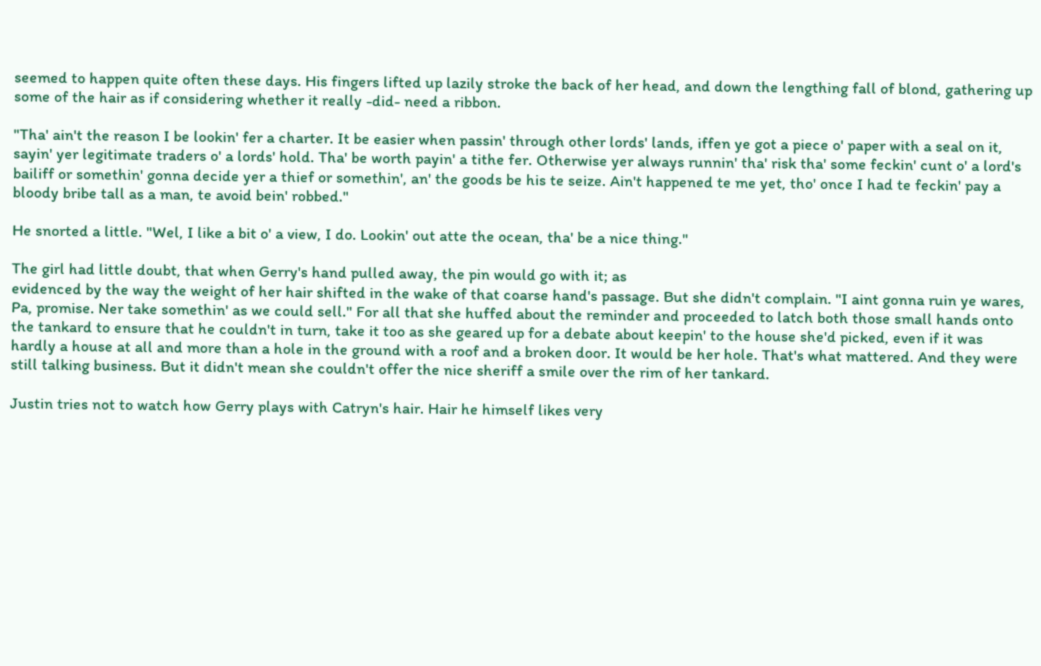seemed to happen quite often these days. His fingers lifted up lazily stroke the back of her head, and down the lengthing fall of blond, gathering up some of the hair as if considering whether it really -did- need a ribbon.

"Tha' ain't the reason I be lookin' fer a charter. It be easier when passin' through other lords' lands, iffen ye got a piece o' paper with a seal on it, sayin' yer legitimate traders o' a lords' hold. Tha' be worth payin' a tithe fer. Otherwise yer always runnin' tha' risk tha' some feckin' cunt o' a lord's bailiff or somethin' gonna decide yer a thief or somethin', an' the goods be his te seize. Ain't happened te me yet, tho' once I had te feckin' pay a bloody bribe tall as a man, te avoid bein' robbed."

He snorted a little. "Wel, I like a bit o' a view, I do. Lookin' out atte the ocean, tha' be a nice thing."

The girl had little doubt, that when Gerry's hand pulled away, the pin would go with it; as
evidenced by the way the weight of her hair shifted in the wake of that coarse hand's passage. But she didn't complain. "I aint gonna ruin ye wares, Pa, promise. Ner take somethin' as we could sell." For all that she huffed about the reminder and proceeded to latch both those small hands onto the tankard to ensure that he couldn't in turn, take it too as she geared up for a debate about keepin' to the house she'd picked, even if it was hardly a house at all and more than a hole in the ground with a roof and a broken door. It would be her hole. That's what mattered. And they were still talking business. But it didn't mean she couldn't offer the nice sheriff a smile over the rim of her tankard.

Justin tries not to watch how Gerry plays with Catryn's hair. Hair he himself likes very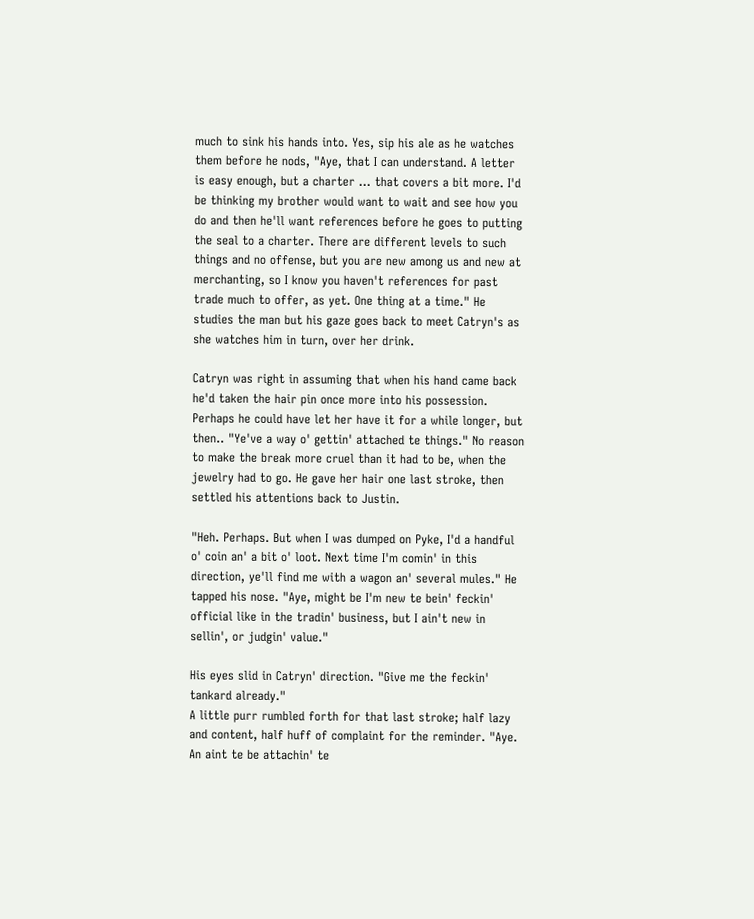much to sink his hands into. Yes, sip his ale as he watches them before he nods, "Aye, that I can understand. A letter is easy enough, but a charter … that covers a bit more. I'd be thinking my brother would want to wait and see how you do and then he'll want references before he goes to putting the seal to a charter. There are different levels to such things and no offense, but you are new among us and new at merchanting, so I know you haven't references for past trade much to offer, as yet. One thing at a time." He studies the man but his gaze goes back to meet Catryn's as she watches him in turn, over her drink.

Catryn was right in assuming that when his hand came back he'd taken the hair pin once more into his possession. Perhaps he could have let her have it for a while longer, but then.. "Ye've a way o' gettin' attached te things." No reason to make the break more cruel than it had to be, when the jewelry had to go. He gave her hair one last stroke, then settled his attentions back to Justin.

"Heh. Perhaps. But when I was dumped on Pyke, I'd a handful o' coin an' a bit o' loot. Next time I'm comin' in this direction, ye'll find me with a wagon an' several mules." He tapped his nose. "Aye, might be I'm new te bein' feckin' official like in the tradin' business, but I ain't new in sellin', or judgin' value."

His eyes slid in Catryn' direction. "Give me the feckin' tankard already."
A little purr rumbled forth for that last stroke; half lazy and content, half huff of complaint for the reminder. "Aye. An aint te be attachin' te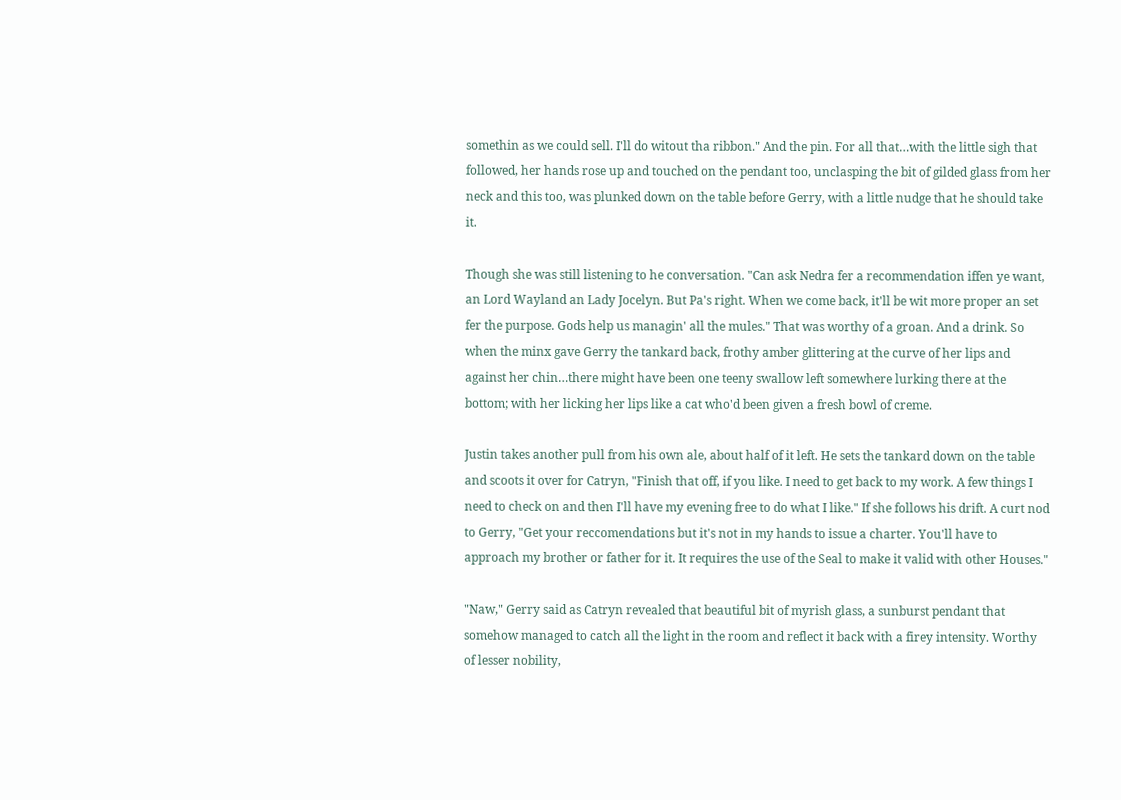somethin as we could sell. I'll do witout tha ribbon." And the pin. For all that…with the little sigh that followed, her hands rose up and touched on the pendant too, unclasping the bit of gilded glass from her neck and this too, was plunked down on the table before Gerry, with a little nudge that he should take it.

Though she was still listening to he conversation. "Can ask Nedra fer a recommendation iffen ye want, an Lord Wayland an Lady Jocelyn. But Pa's right. When we come back, it'll be wit more proper an set fer the purpose. Gods help us managin' all the mules." That was worthy of a groan. And a drink. So when the minx gave Gerry the tankard back, frothy amber glittering at the curve of her lips and against her chin…there might have been one teeny swallow left somewhere lurking there at the bottom; with her licking her lips like a cat who'd been given a fresh bowl of creme.

Justin takes another pull from his own ale, about half of it left. He sets the tankard down on the table and scoots it over for Catryn, "Finish that off, if you like. I need to get back to my work. A few things I need to check on and then I'll have my evening free to do what I like." If she follows his drift. A curt nod to Gerry, "Get your reccomendations but it's not in my hands to issue a charter. You'll have to approach my brother or father for it. It requires the use of the Seal to make it valid with other Houses."

"Naw," Gerry said as Catryn revealed that beautiful bit of myrish glass, a sunburst pendant that somehow managed to catch all the light in the room and reflect it back with a firey intensity. Worthy of lesser nobility,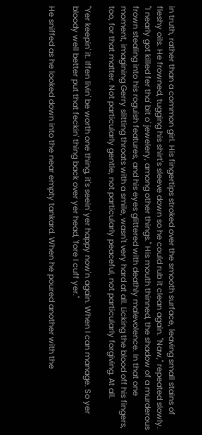in truth, rather than a common girl. His fingertips stroked over the smooth surface, leaving small stains of fleshy oils. He frowned, tugging his shirt's sleeve down so he could rub it clean again. "Naw," repeated slowly. "I nearly got killed fer tha' bit o' jewelery, among other things." His mouth thinned, the shadow of a murderous frown stealing into his roguish features, and his eyes glittered with deathly malevolence. In that one moment, imagining Gerry slitting throats with a smile, wasn't very hard at all. Licking the blood off his fingers, too, for that matter. Not particularly gentle, not particularly peaceful, not particularly forgiving. At all.

"Yer keepin' it. Iffen livin' be worth one thing, it's seein' yer happy now'n again. When I can manage. So yer bloody well better put that feckin' thing back over yer head, 'fore I cuff yer."

He sniffed as he looked down into the near empty tankard. When he poured another with the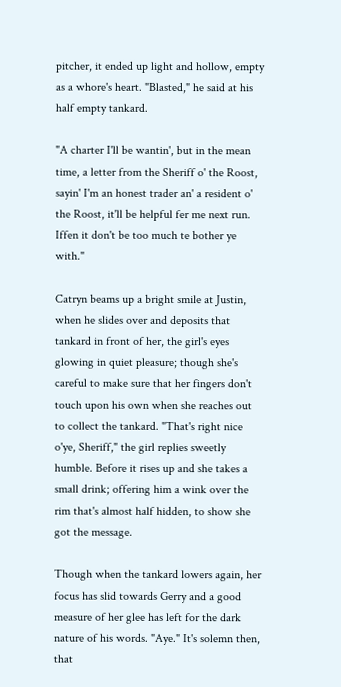pitcher, it ended up light and hollow, empty as a whore's heart. "Blasted," he said at his half empty tankard.

"A charter I'll be wantin', but in the mean time, a letter from the Sheriff o' the Roost, sayin' I'm an honest trader an' a resident o' the Roost, it'll be helpful fer me next run. Iffen it don't be too much te bother ye with."

Catryn beams up a bright smile at Justin, when he slides over and deposits that tankard in front of her, the girl's eyes glowing in quiet pleasure; though she's careful to make sure that her fingers don't touch upon his own when she reaches out to collect the tankard. "That's right nice o'ye, Sheriff," the girl replies sweetly humble. Before it rises up and she takes a small drink; offering him a wink over the rim that's almost half hidden, to show she got the message.

Though when the tankard lowers again, her focus has slid towards Gerry and a good measure of her glee has left for the dark nature of his words. "Aye." It's solemn then, that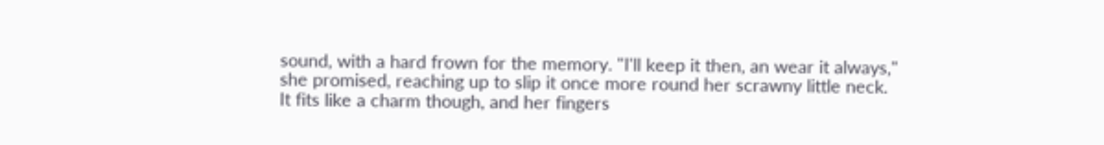sound, with a hard frown for the memory. "I'll keep it then, an wear it always," she promised, reaching up to slip it once more round her scrawny little neck. It fits like a charm though, and her fingers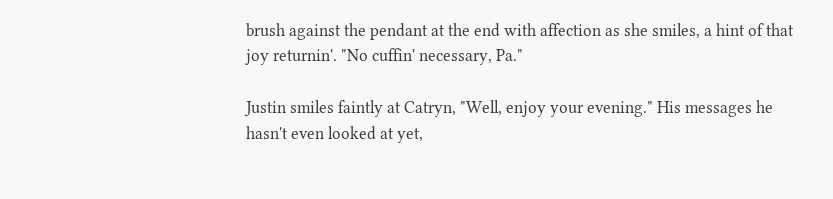brush against the pendant at the end with affection as she smiles, a hint of that joy returnin'. "No cuffin' necessary, Pa."

Justin smiles faintly at Catryn, "Well, enjoy your evening." His messages he hasn't even looked at yet,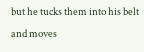but he tucks them into his belt and moves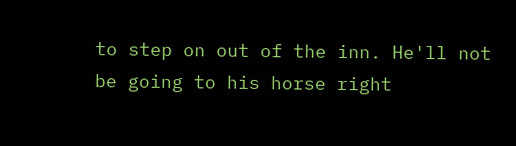to step on out of the inn. He'll not be going to his horse right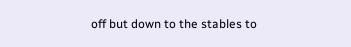off but down to the stables to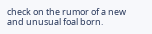check on the rumor of a new and unusual foal born.